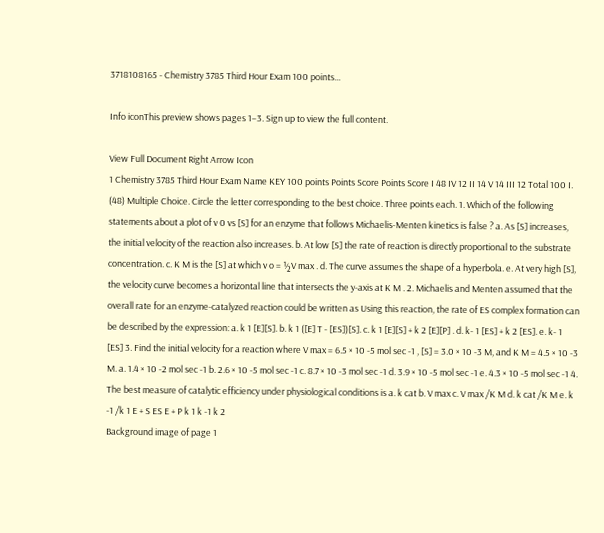3718108165 - Chemistry 3785 Third Hour Exam 100 points...

Info iconThis preview shows pages 1–3. Sign up to view the full content.

View Full Document Right Arrow Icon
1 Chemistry 3785 Third Hour Exam Name KEY 100 points Points Score Points Score I 48 IV 12 II 14 V 14 III 12 Total 100 I. (48) Multiple Choice. Circle the letter corresponding to the best choice. Three points each. 1. Which of the following statements about a plot of v 0 vs [S] for an enzyme that follows Michaelis-Menten kinetics is false ? a. As [S] increases, the initial velocity of the reaction also increases. b. At low [S] the rate of reaction is directly proportional to the substrate concentration. c. K M is the [S] at which v o = ½V max . d. The curve assumes the shape of a hyperbola. e. At very high [S], the velocity curve becomes a horizontal line that intersects the y-axis at K M . 2. Michaelis and Menten assumed that the overall rate for an enzyme-catalyzed reaction could be written as Using this reaction, the rate of ES complex formation can be described by the expression: a. k 1 [E][S]. b. k 1 ([E] T - [ES])[S]. c. k 1 [E][S] + k 2 [E][P] . d. k- 1 [ES] + k 2 [ES]. e. k- 1 [ES] 3. Find the initial velocity for a reaction where V max = 6.5 × 10 -5 mol sec -1 , [S] = 3.0 × 10 -3 M, and K M = 4.5 × 10 -3 M. a. 1.4 × 10 -2 mol sec -1 b. 2.6 × 10 -5 mol sec -1 c. 8.7 × 10 -3 mol sec -1 d. 3.9 × 10 -5 mol sec -1 e. 4.3 × 10 -5 mol sec -1 4. The best measure of catalytic efficiency under physiological conditions is a. k cat b. V max c. V max /K M d. k cat /K M e. k -1 /k 1 E + S ES E + P k 1 k -1 k 2
Background image of page 1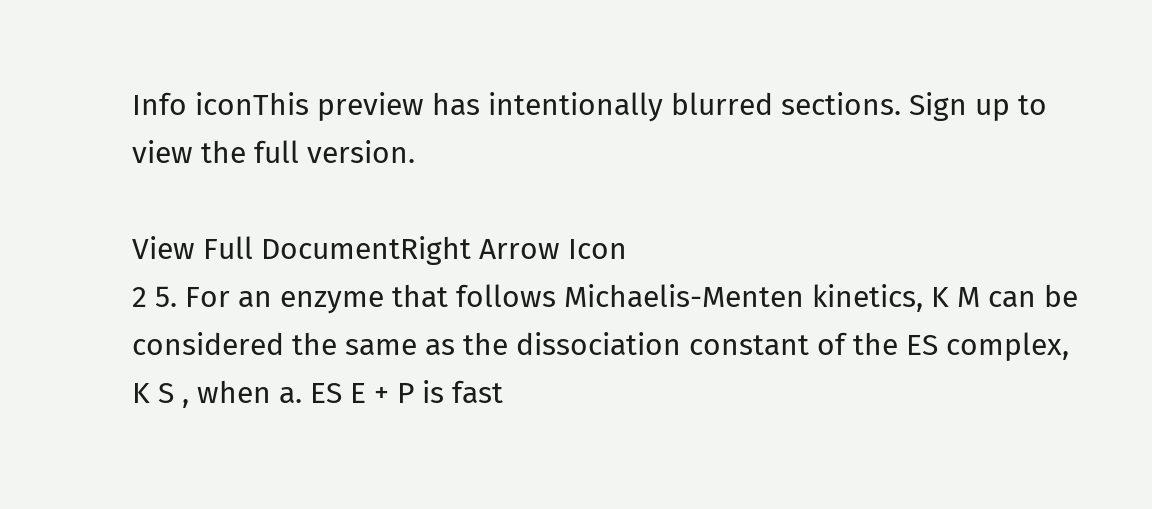Info iconThis preview has intentionally blurred sections. Sign up to view the full version.

View Full DocumentRight Arrow Icon
2 5. For an enzyme that follows Michaelis-Menten kinetics, K M can be considered the same as the dissociation constant of the ES complex, K S , when a. ES E + P is fast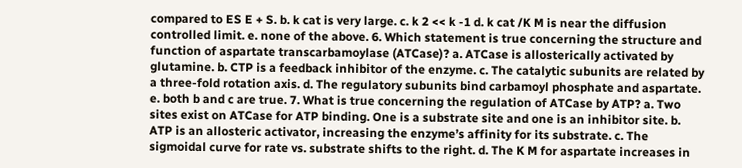compared to ES E + S. b. k cat is very large. c. k 2 << k -1 d. k cat /K M is near the diffusion controlled limit. e. none of the above. 6. Which statement is true concerning the structure and function of aspartate transcarbamoylase (ATCase)? a. ATCase is allosterically activated by glutamine. b. CTP is a feedback inhibitor of the enzyme. c. The catalytic subunits are related by a three-fold rotation axis. d. The regulatory subunits bind carbamoyl phosphate and aspartate. e. both b and c are true. 7. What is true concerning the regulation of ATCase by ATP? a. Two sites exist on ATCase for ATP binding. One is a substrate site and one is an inhibitor site. b. ATP is an allosteric activator, increasing the enzyme’s affinity for its substrate. c. The sigmoidal curve for rate vs. substrate shifts to the right. d. The K M for aspartate increases in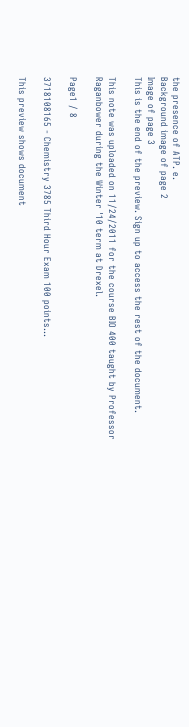the presence of ATP. e.
Background image of page 2
Image of page 3
This is the end of the preview. Sign up to access the rest of the document.

This note was uploaded on 11/24/2011 for the course BIO 400 taught by Professor Raganbower during the Winter '10 term at Drexel.

Page1 / 8

3718108165 - Chemistry 3785 Third Hour Exam 100 points...

This preview shows document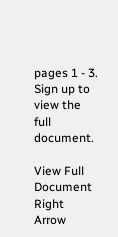pages 1 - 3. Sign up to view the full document.

View Full Document Right Arrow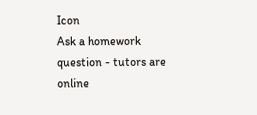Icon
Ask a homework question - tutors are online